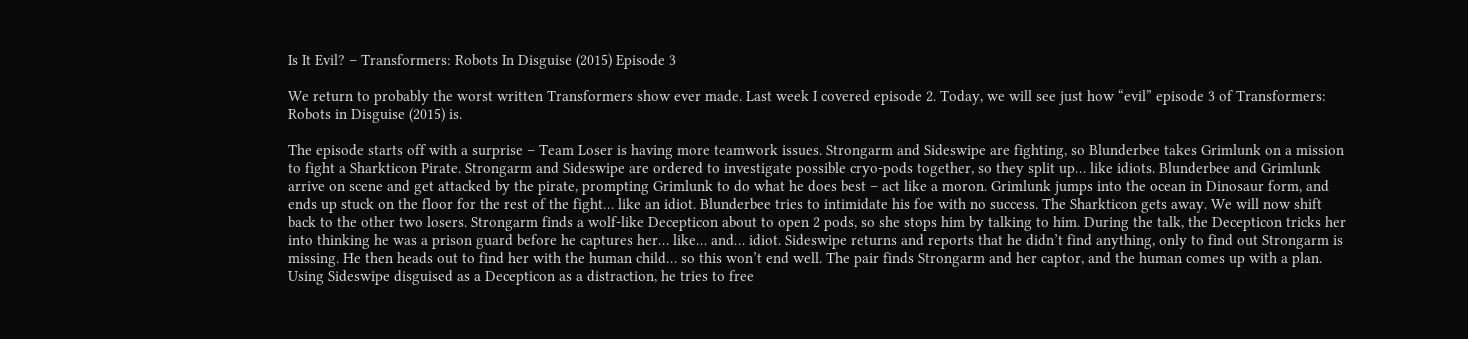Is It Evil? – Transformers: Robots In Disguise (2015) Episode 3

We return to probably the worst written Transformers show ever made. Last week I covered episode 2. Today, we will see just how “evil” episode 3 of Transformers: Robots in Disguise (2015) is.

The episode starts off with a surprise – Team Loser is having more teamwork issues. Strongarm and Sideswipe are fighting, so Blunderbee takes Grimlunk on a mission to fight a Sharkticon Pirate. Strongarm and Sideswipe are ordered to investigate possible cryo-pods together, so they split up… like idiots. Blunderbee and Grimlunk arrive on scene and get attacked by the pirate, prompting Grimlunk to do what he does best – act like a moron. Grimlunk jumps into the ocean in Dinosaur form, and ends up stuck on the floor for the rest of the fight… like an idiot. Blunderbee tries to intimidate his foe with no success. The Sharkticon gets away. We will now shift back to the other two losers. Strongarm finds a wolf-like Decepticon about to open 2 pods, so she stops him by talking to him. During the talk, the Decepticon tricks her into thinking he was a prison guard before he captures her… like… and… idiot. Sideswipe returns and reports that he didn’t find anything, only to find out Strongarm is missing. He then heads out to find her with the human child… so this won’t end well. The pair finds Strongarm and her captor, and the human comes up with a plan. Using Sideswipe disguised as a Decepticon as a distraction, he tries to free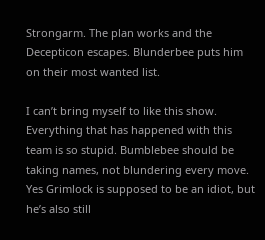Strongarm. The plan works and the Decepticon escapes. Blunderbee puts him on their most wanted list.

I can’t bring myself to like this show. Everything that has happened with this team is so stupid. Bumblebee should be taking names, not blundering every move.  Yes Grimlock is supposed to be an idiot, but he’s also still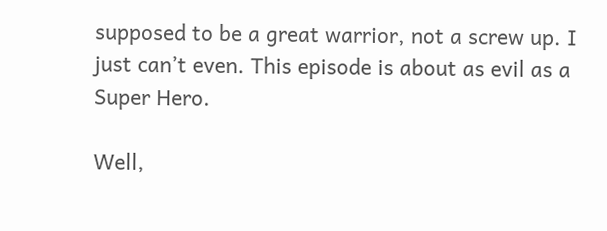supposed to be a great warrior, not a screw up. I just can’t even. This episode is about as evil as a Super Hero.

Well,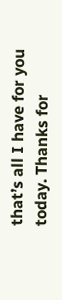that’s all I have for you today. Thanks for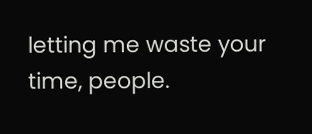letting me waste your time, people.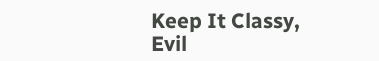Keep It Classy,
Evil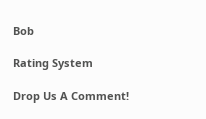Bob

Rating System

Drop Us A Comment!